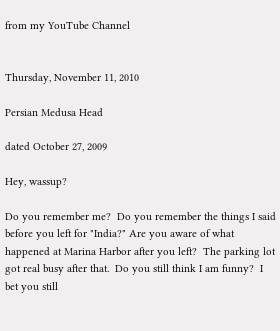from my YouTube Channel


Thursday, November 11, 2010

Persian Medusa Head

dated October 27, 2009

Hey, wassup?

Do you remember me?  Do you remember the things I said before you left for "India?" Are you aware of what happened at Marina Harbor after you left?  The parking lot got real busy after that.  Do you still think I am funny?  I bet you still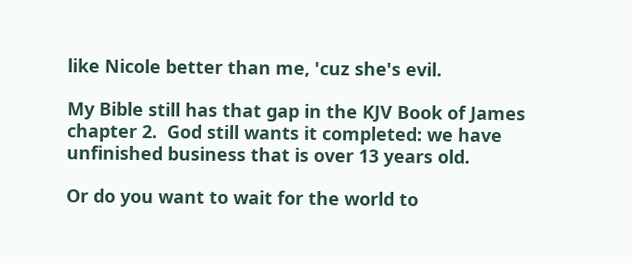like Nicole better than me, 'cuz she's evil.

My Bible still has that gap in the KJV Book of James chapter 2.  God still wants it completed: we have unfinished business that is over 13 years old.

Or do you want to wait for the world to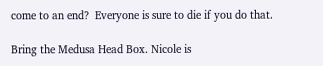come to an end?  Everyone is sure to die if you do that.

Bring the Medusa Head Box. Nicole is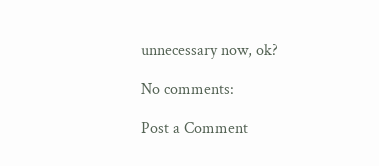unnecessary now, ok?

No comments:

Post a Comment